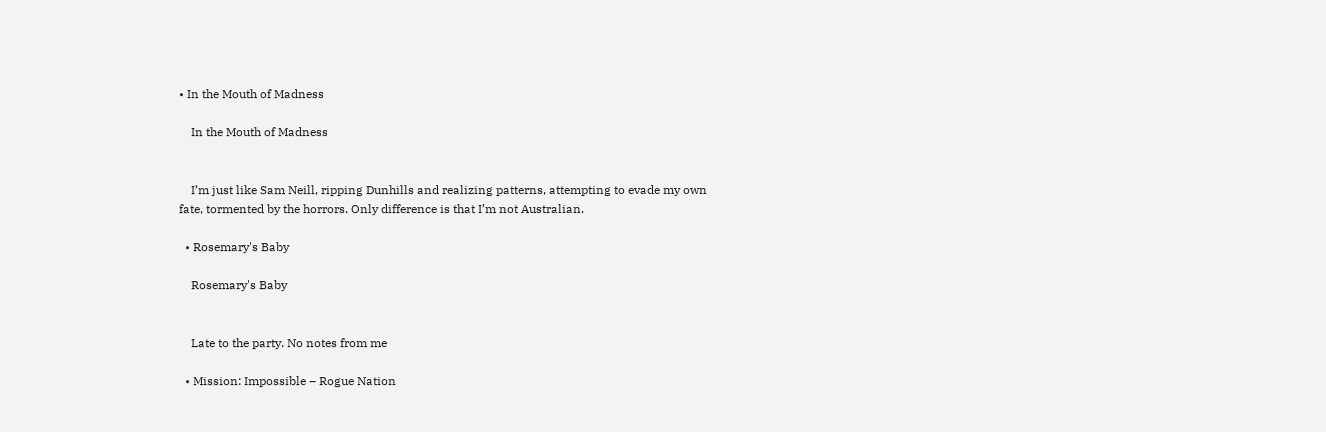• In the Mouth of Madness

    In the Mouth of Madness


    I’m just like Sam Neill, ripping Dunhills and realizing patterns, attempting to evade my own fate, tormented by the horrors. Only difference is that I’m not Australian.

  • Rosemary's Baby

    Rosemary's Baby


    Late to the party. No notes from me

  • Mission: Impossible – Rogue Nation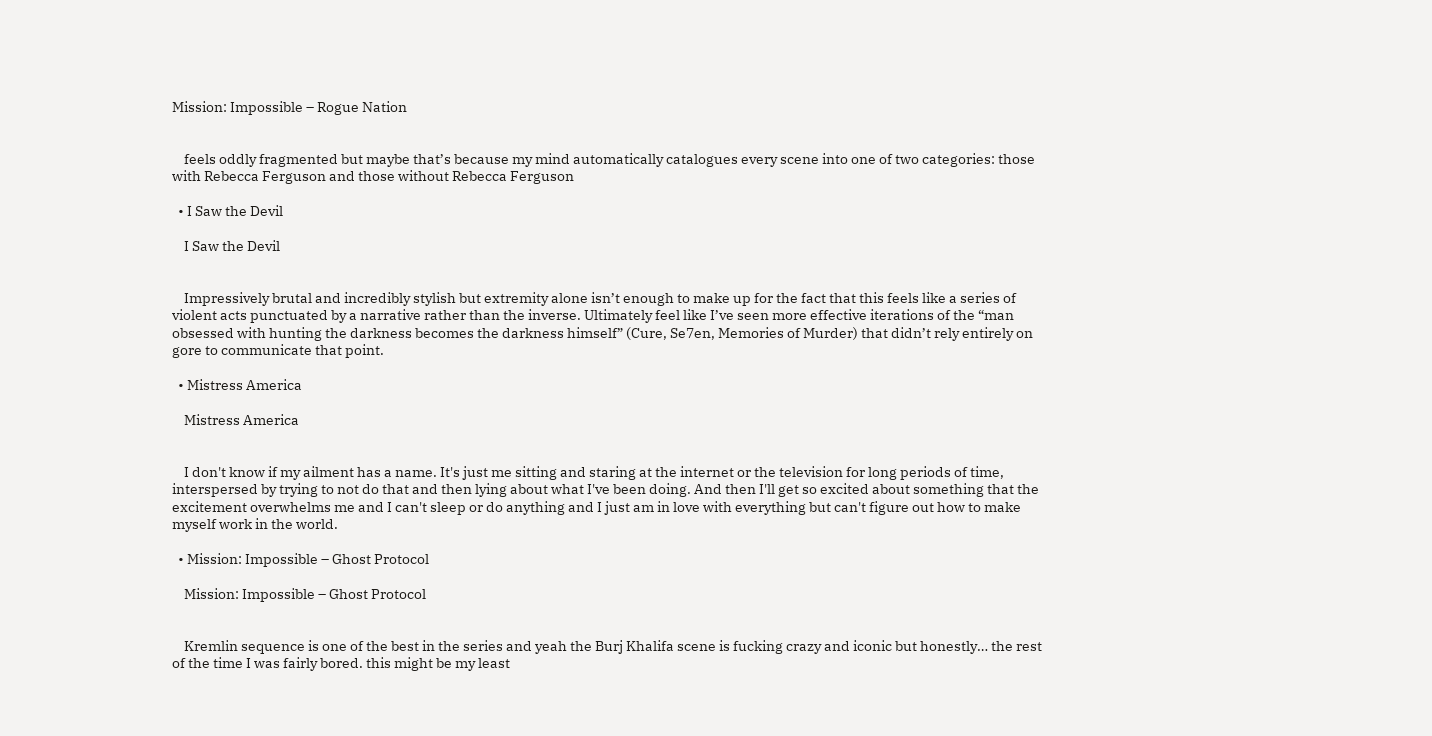Mission: Impossible – Rogue Nation


    feels oddly fragmented but maybe that’s because my mind automatically catalogues every scene into one of two categories: those with Rebecca Ferguson and those without Rebecca Ferguson

  • I Saw the Devil

    I Saw the Devil


    Impressively brutal and incredibly stylish but extremity alone isn’t enough to make up for the fact that this feels like a series of violent acts punctuated by a narrative rather than the inverse. Ultimately feel like I’ve seen more effective iterations of the “man obsessed with hunting the darkness becomes the darkness himself” (Cure, Se7en, Memories of Murder) that didn’t rely entirely on gore to communicate that point.

  • Mistress America

    Mistress America


    I don't know if my ailment has a name. It's just me sitting and staring at the internet or the television for long periods of time, interspersed by trying to not do that and then lying about what I've been doing. And then I'll get so excited about something that the excitement overwhelms me and I can't sleep or do anything and I just am in love with everything but can't figure out how to make myself work in the world.

  • Mission: Impossible – Ghost Protocol

    Mission: Impossible – Ghost Protocol


    Kremlin sequence is one of the best in the series and yeah the Burj Khalifa scene is fucking crazy and iconic but honestly… the rest of the time I was fairly bored. this might be my least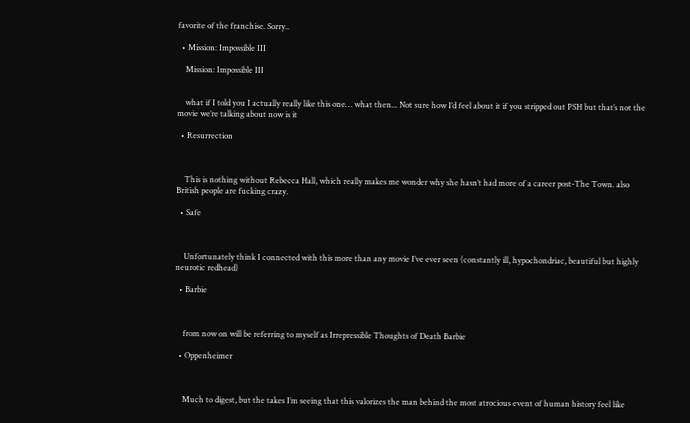favorite of the franchise. Sorry..

  • Mission: Impossible III

    Mission: Impossible III


    what if I told you I actually really like this one… what then... Not sure how I’d feel about it if you stripped out PSH but that’s not the movie we’re talking about now is it

  • Resurrection



    This is nothing without Rebecca Hall, which really makes me wonder why she hasn’t had more of a career post-The Town. also British people are fucking crazy.

  • Safe



    Unfortunately think I connected with this more than any movie I’ve ever seen (constantly ill, hypochondriac, beautiful but highly neurotic redhead)

  • Barbie



    from now on will be referring to myself as Irrepressible Thoughts of Death Barbie

  • Oppenheimer



    Much to digest, but the takes I’m seeing that this valorizes the man behind the most atrocious event of human history feel like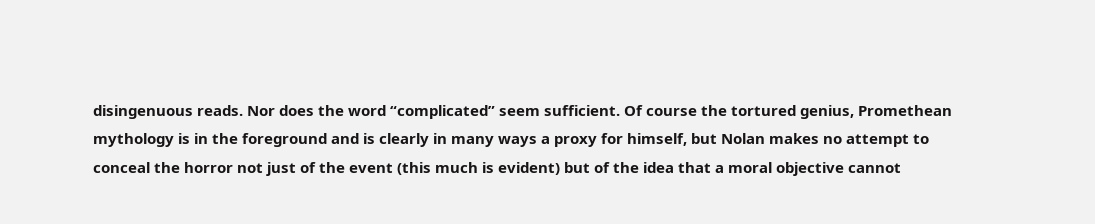disingenuous reads. Nor does the word “complicated” seem sufficient. Of course the tortured genius, Promethean mythology is in the foreground and is clearly in many ways a proxy for himself, but Nolan makes no attempt to conceal the horror not just of the event (this much is evident) but of the idea that a moral objective cannot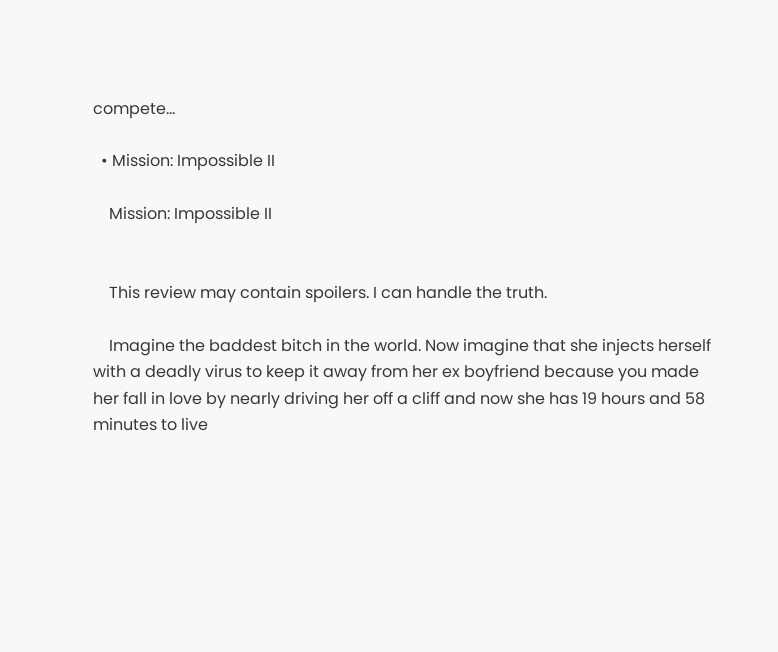compete…

  • Mission: Impossible II

    Mission: Impossible II


    This review may contain spoilers. I can handle the truth.

    Imagine the baddest bitch in the world. Now imagine that she injects herself with a deadly virus to keep it away from her ex boyfriend because you made her fall in love by nearly driving her off a cliff and now she has 19 hours and 58 minutes to live